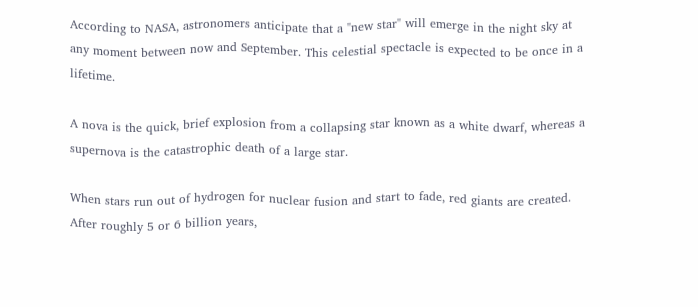According to NASA, astronomers anticipate that a "new star" will emerge in the night sky at any moment between now and September. This celestial spectacle is expected to be once in a lifetime.

A nova is the quick, brief explosion from a collapsing star known as a white dwarf, whereas a supernova is the catastrophic death of a large star.

When stars run out of hydrogen for nuclear fusion and start to fade, red giants are created. After roughly 5 or 6 billion years,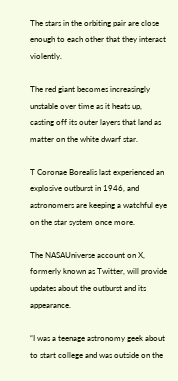The stars in the orbiting pair are close enough to each other that they interact violently.

The red giant becomes increasingly unstable over time as it heats up, casting off its outer layers that land as matter on the white dwarf star.

T Coronae Borealis last experienced an explosive outburst in 1946, and astronomers are keeping a watchful eye on the star system once more.

The NASAUniverse account on X, formerly known as Twitter, will provide updates about the outburst and its appearance.

“I was a teenage astronomy geek about to start college and was outside on the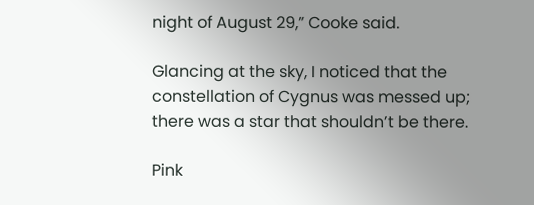night of August 29,” Cooke said.

Glancing at the sky, I noticed that the constellation of Cygnus was messed up; there was a star that shouldn’t be there.

Pink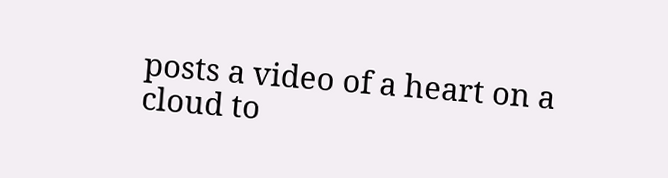posts a video of a heart on a cloud to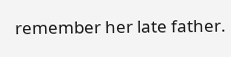remember her late father.